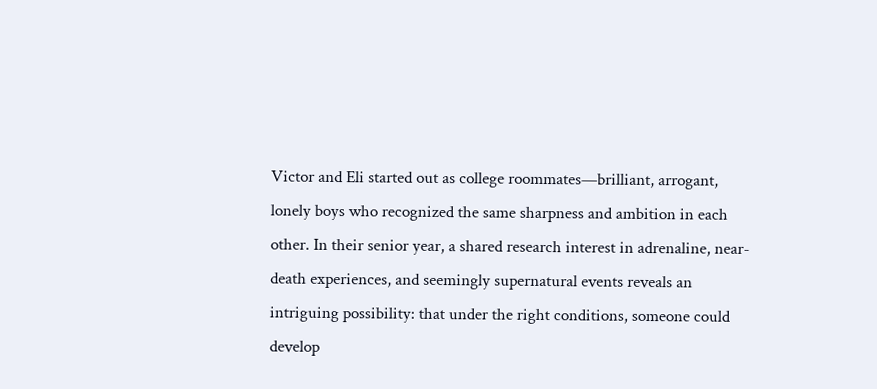Victor and Eli started out as college roommates—brilliant, arrogant, lonely boys who recognized the same sharpness and ambition in each other. In their senior year, a shared research interest in adrenaline, near-death experiences, and seemingly supernatural events reveals an intriguing possibility: that under the right conditions, someone could develop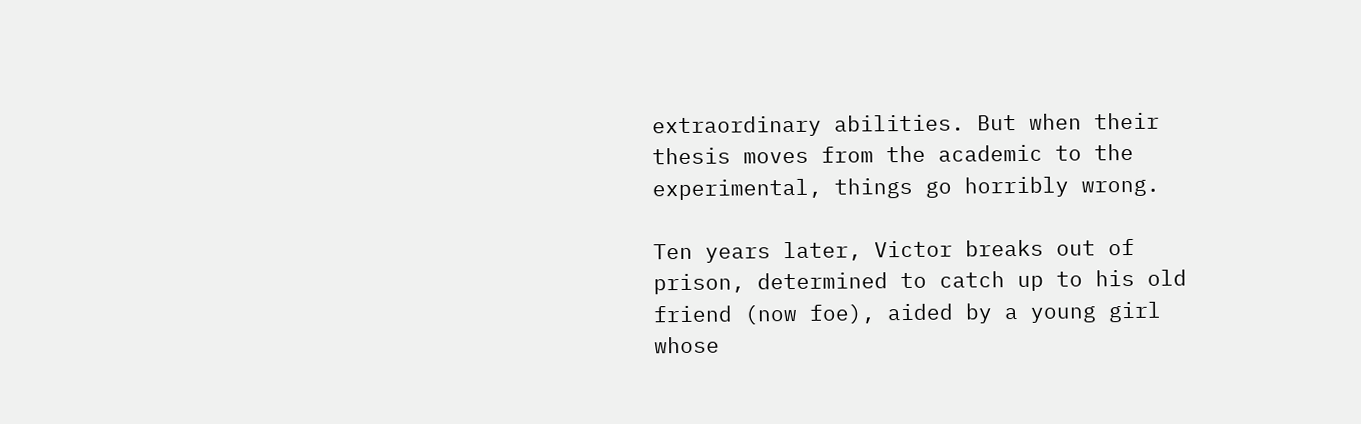extraordinary abilities. But when their thesis moves from the academic to the experimental, things go horribly wrong.

Ten years later, Victor breaks out of prison, determined to catch up to his old friend (now foe), aided by a young girl whose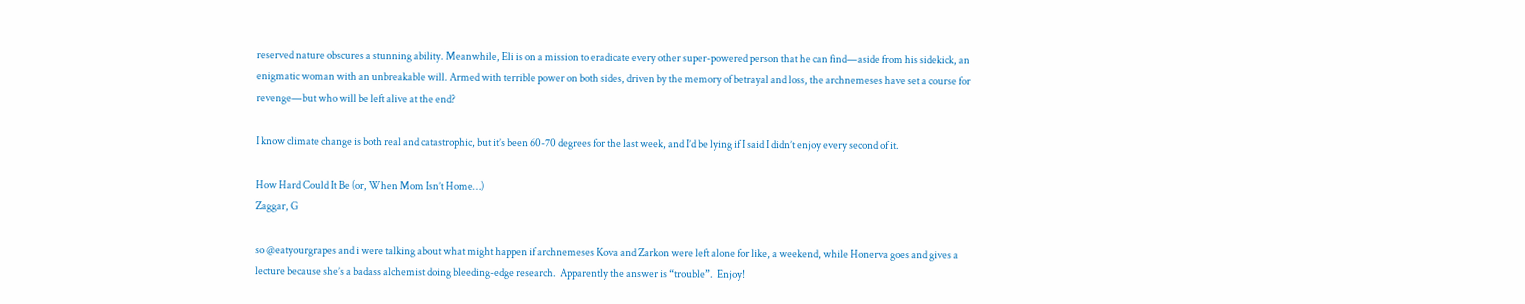reserved nature obscures a stunning ability. Meanwhile, Eli is on a mission to eradicate every other super-powered person that he can find—aside from his sidekick, an enigmatic woman with an unbreakable will. Armed with terrible power on both sides, driven by the memory of betrayal and loss, the archnemeses have set a course for revenge—but who will be left alive at the end?

I know climate change is both real and catastrophic, but it’s been 60-70 degrees for the last week, and I’d be lying if I said I didn’t enjoy every second of it.

How Hard Could It Be (or, When Mom Isn’t Home…)
Zaggar, G

so @eatyourgrapes and i were talking about what might happen if archnemeses Kova and Zarkon were left alone for like, a weekend, while Honerva goes and gives a lecture because she’s a badass alchemist doing bleeding-edge research.  Apparently the answer is “trouble”.  Enjoy!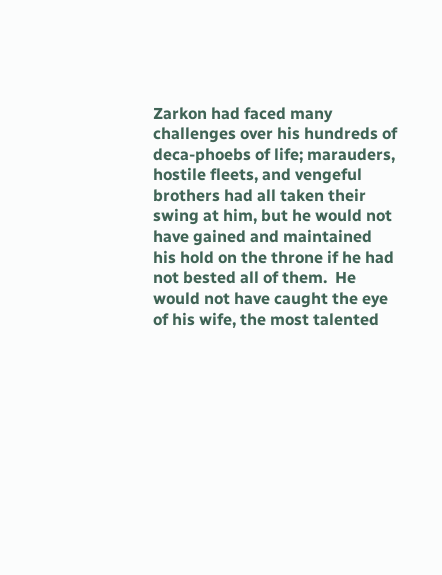Zarkon had faced many challenges over his hundreds of deca-phoebs of life; marauders, hostile fleets, and vengeful brothers had all taken their swing at him, but he would not have gained and maintained his hold on the throne if he had not bested all of them.  He would not have caught the eye of his wife, the most talented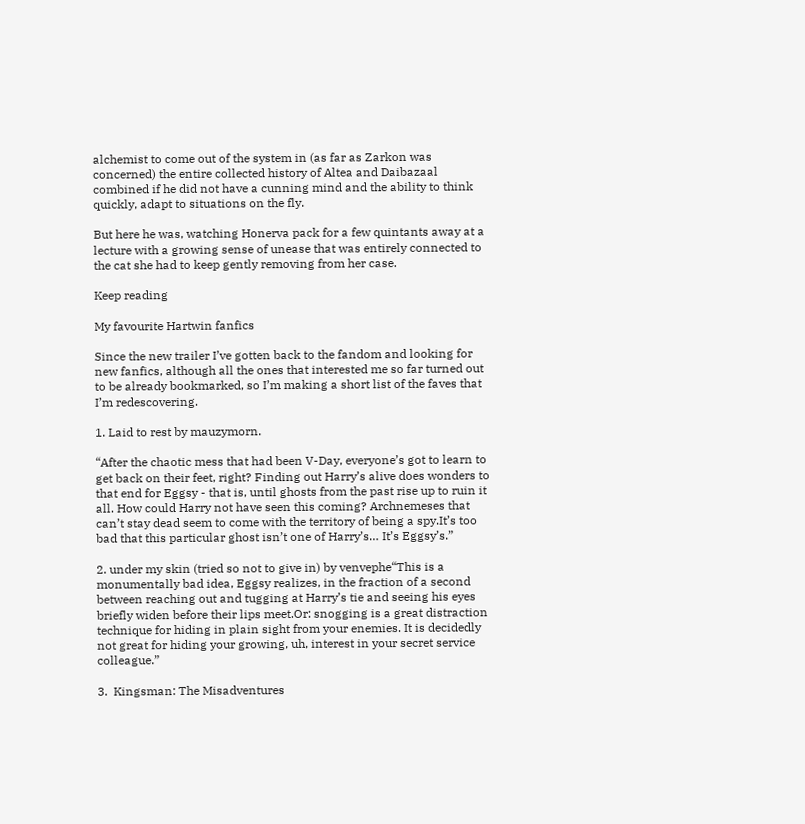alchemist to come out of the system in (as far as Zarkon was concerned) the entire collected history of Altea and Daibazaal combined if he did not have a cunning mind and the ability to think quickly, adapt to situations on the fly.

But here he was, watching Honerva pack for a few quintants away at a lecture with a growing sense of unease that was entirely connected to the cat she had to keep gently removing from her case.

Keep reading

My favourite Hartwin fanfics

Since the new trailer I’ve gotten back to the fandom and looking for new fanfics, although all the ones that interested me so far turned out to be already bookmarked, so I’m making a short list of the faves that I’m redescovering.

1. Laid to rest by mauzymorn.

“After the chaotic mess that had been V-Day, everyone’s got to learn to get back on their feet, right? Finding out Harry’s alive does wonders to that end for Eggsy - that is, until ghosts from the past rise up to ruin it all. How could Harry not have seen this coming? Archnemeses that can’t stay dead seem to come with the territory of being a spy.It’s too bad that this particular ghost isn’t one of Harry’s… It’s Eggsy’s.”

2. under my skin (tried so not to give in) by venvephe“This is a monumentally bad idea, Eggsy realizes, in the fraction of a second between reaching out and tugging at Harry’s tie and seeing his eyes briefly widen before their lips meet.Or: snogging is a great distraction technique for hiding in plain sight from your enemies. It is decidedly not great for hiding your growing, uh, interest in your secret service colleague.”

3.  Kingsman: The Misadventures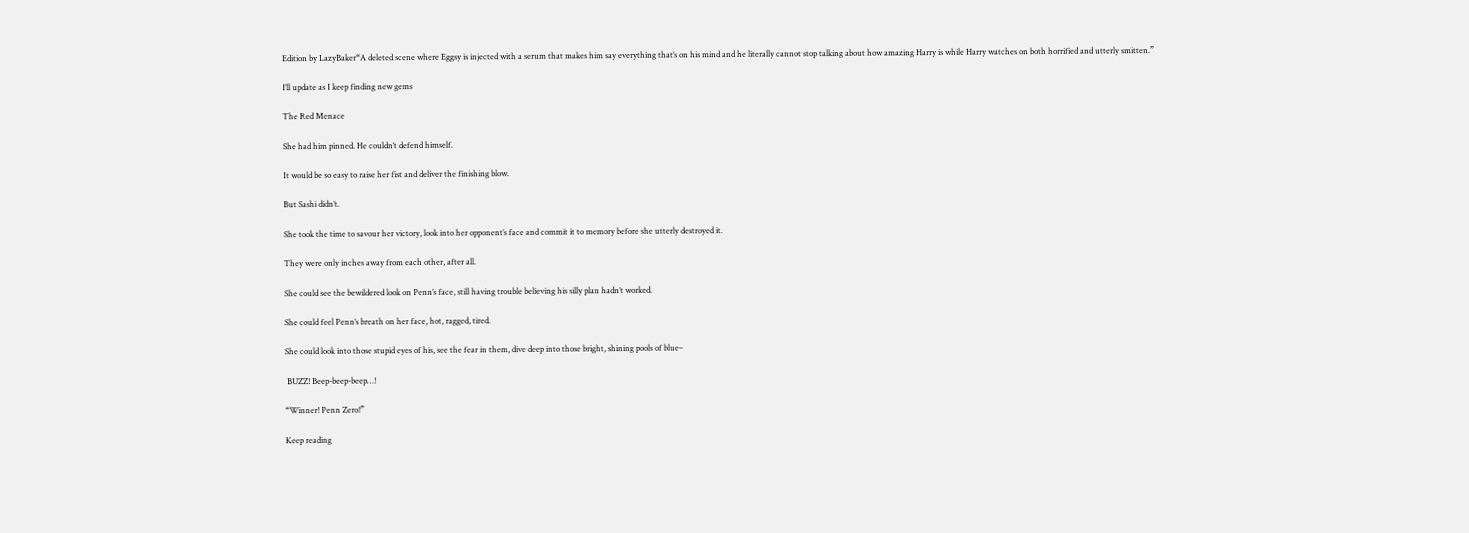Edition by LazyBaker“A deleted scene where Eggsy is injected with a serum that makes him say everything that’s on his mind and he literally cannot stop talking about how amazing Harry is while Harry watches on both horrified and utterly smitten.”

I’ll update as I keep finding new gems

The Red Menace

She had him pinned. He couldn’t defend himself.

It would be so easy to raise her fist and deliver the finishing blow.

But Sashi didn’t.

She took the time to savour her victory, look into her opponent’s face and commit it to memory before she utterly destroyed it.

They were only inches away from each other, after all.

She could see the bewildered look on Penn’s face, still having trouble believing his silly plan hadn’t worked.

She could feel Penn’s breath on her face, hot, ragged, tired.

She could look into those stupid eyes of his, see the fear in them, dive deep into those bright, shining pools of blue–

 BUZZ! Beep-beep-beep…!

“Winner! Penn Zero!”

Keep reading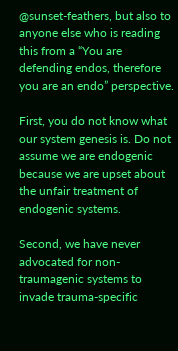@sunset-feathers, but also to anyone else who is reading this from a “You are defending endos, therefore you are an endo” perspective.

First, you do not know what our system genesis is. Do not assume we are endogenic because we are upset about the unfair treatment of endogenic systems.

Second, we have never advocated for non-traumagenic systems to invade trauma-specific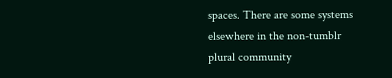spaces. There are some systems elsewhere in the non-tumblr plural community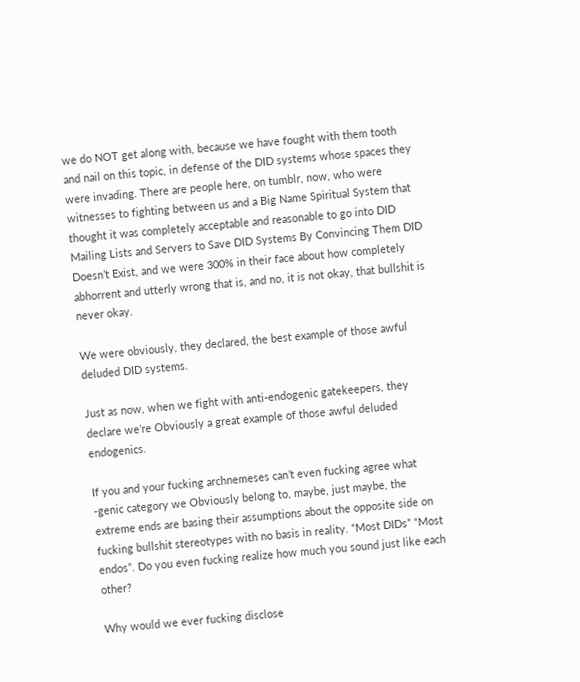we do NOT get along with, because we have fought with them tooth and nail on this topic, in defense of the DID systems whose spaces they were invading. There are people here, on tumblr, now, who were witnesses to fighting between us and a Big Name Spiritual System that thought it was completely acceptable and reasonable to go into DID Mailing Lists and Servers to Save DID Systems By Convincing Them DID Doesn’t Exist, and we were 300% in their face about how completely abhorrent and utterly wrong that is, and no, it is not okay, that bullshit is never okay.

We were obviously, they declared, the best example of those awful deluded DID systems.

Just as now, when we fight with anti-endogenic gatekeepers, they declare we’re Obviously a great example of those awful deluded endogenics.

If you and your fucking archnemeses can’t even fucking agree what -genic category we Obviously belong to, maybe, just maybe, the extreme ends are basing their assumptions about the opposite side on fucking bullshit stereotypes with no basis in reality. “Most DIDs” “Most endos”. Do you even fucking realize how much you sound just like each other?

Why would we ever fucking disclose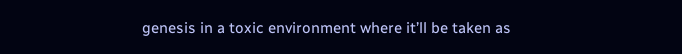genesis in a toxic environment where it’ll be taken as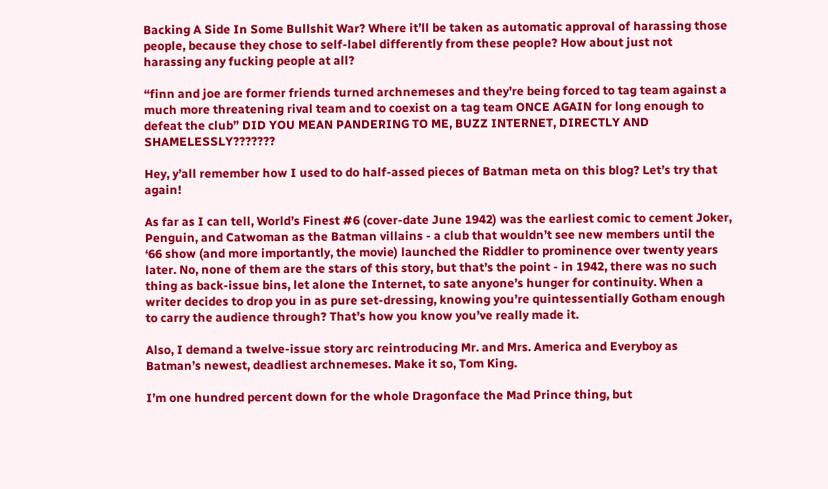Backing A Side In Some Bullshit War? Where it’ll be taken as automatic approval of harassing those people, because they chose to self-label differently from these people? How about just not harassing any fucking people at all?

“finn and joe are former friends turned archnemeses and they’re being forced to tag team against a much more threatening rival team and to coexist on a tag team ONCE AGAIN for long enough to defeat the club” DID YOU MEAN PANDERING TO ME, BUZZ INTERNET, DIRECTLY AND SHAMELESSLY???????

Hey, y’all remember how I used to do half-assed pieces of Batman meta on this blog? Let’s try that again!

As far as I can tell, World’s Finest #6 (cover-date June 1942) was the earliest comic to cement Joker, Penguin, and Catwoman as the Batman villains - a club that wouldn’t see new members until the ‘66 show (and more importantly, the movie) launched the Riddler to prominence over twenty years later. No, none of them are the stars of this story, but that’s the point - in 1942, there was no such thing as back-issue bins, let alone the Internet, to sate anyone’s hunger for continuity. When a writer decides to drop you in as pure set-dressing, knowing you’re quintessentially Gotham enough to carry the audience through? That’s how you know you’ve really made it.

Also, I demand a twelve-issue story arc reintroducing Mr. and Mrs. America and Everyboy as Batman’s newest, deadliest archnemeses. Make it so, Tom King.

I’m one hundred percent down for the whole Dragonface the Mad Prince thing, but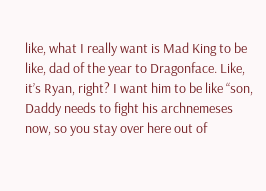like, what I really want is Mad King to be like, dad of the year to Dragonface. Like, it’s Ryan, right? I want him to be like “son, Daddy needs to fight his archnemeses now, so you stay over here out of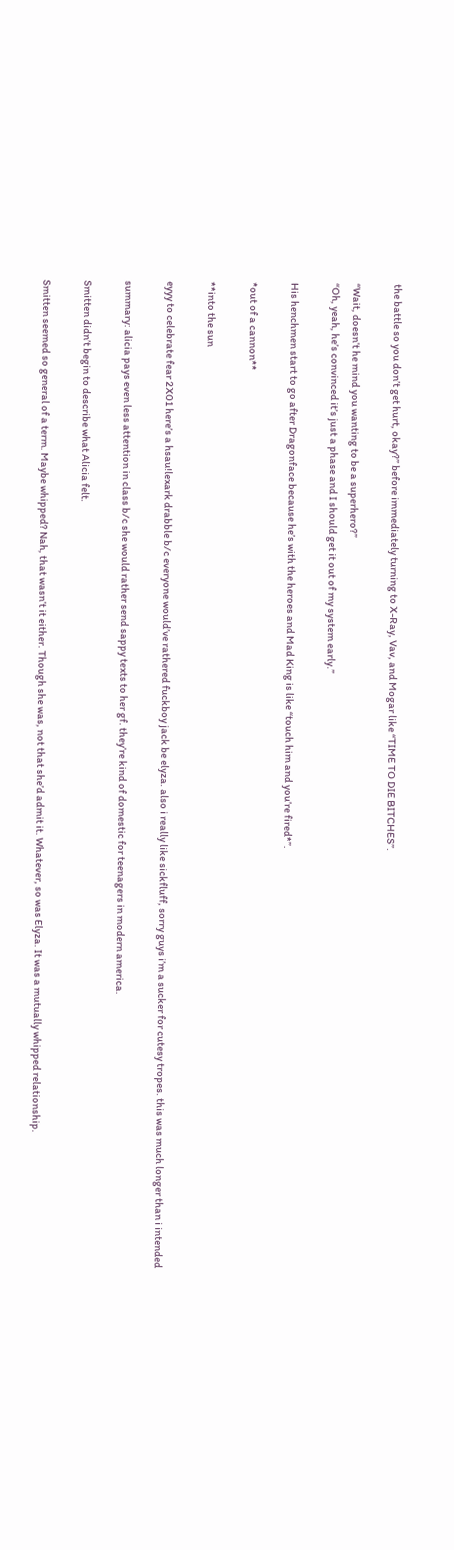the battle so you don’t get hurt, okay?” before immediately turning to X-Ray, Vav, and Mogar like “TIME TO DIE BITCHES”.

“Wait, doesn’t he mind you wanting to be a superhero?”
“Oh, yeah, he’s convinced it’s just a phase and I should get it out of my system early.”

His henchmen start to go after Dragonface because he’s with the heroes and Mad King is like “touch him and you’re fired*”.

*out of a cannon**

**into the sun

eyyy to celebrate fear 2X01 here’s a hsau!lexark drabble b/c everyone would’ve rathered fuckboy jack be elyza. also i really like sickfluff, sorry guys i’m a sucker for cutesy tropes. this was much longer than i intended

summary: alicia pays even less attention in class b/c she would rather send sappy texts to her gf. they’re kind of domestic for teenagers in modern america.

Smitten didn’t begin to describe what Alicia felt.

Smitten seemed so general of a term. Maybe whipped? Nah, that wasn’t it either. Though she was, not that she’d admit it. Whatever, so was Elyza. It was a mutually whipped relationship.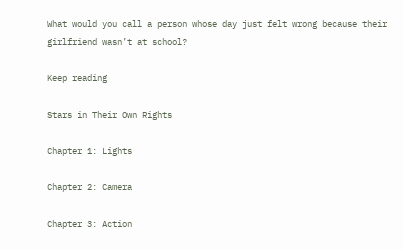What would you call a person whose day just felt wrong because their girlfriend wasn’t at school?

Keep reading

Stars in Their Own Rights

Chapter 1: Lights

Chapter 2: Camera

Chapter 3: Action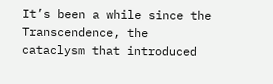It’s been a while since the Transcendence, the cataclysm that introduced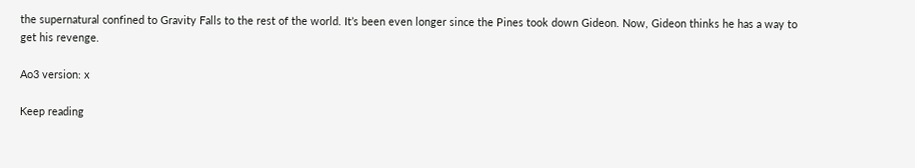the supernatural confined to Gravity Falls to the rest of the world. It’s been even longer since the Pines took down Gideon. Now, Gideon thinks he has a way to get his revenge.

Ao3 version: x

Keep reading